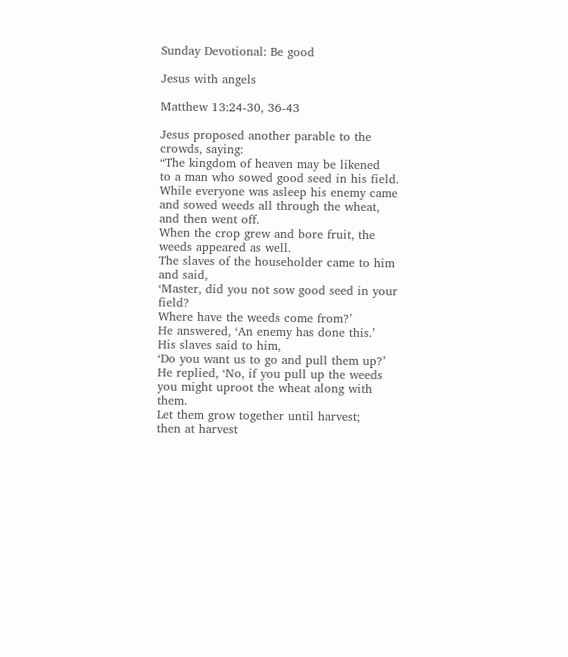Sunday Devotional: Be good

Jesus with angels

Matthew 13:24-30, 36-43

Jesus proposed another parable to the crowds, saying:
“The kingdom of heaven may be likened
to a man who sowed good seed in his field.
While everyone was asleep his enemy came
and sowed weeds all through the wheat, and then went off.
When the crop grew and bore fruit, the weeds appeared as well.
The slaves of the householder came to him and said,
‘Master, did you not sow good seed in your field?
Where have the weeds come from?’
He answered, ‘An enemy has done this.’
His slaves said to him,
‘Do you want us to go and pull them up?’
He replied, ‘No, if you pull up the weeds
you might uproot the wheat along with them.
Let them grow together until harvest;
then at harvest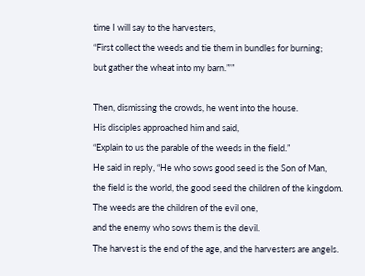time I will say to the harvesters,
“First collect the weeds and tie them in bundles for burning;
but gather the wheat into my barn.”’”

Then, dismissing the crowds, he went into the house.
His disciples approached him and said,
“Explain to us the parable of the weeds in the field.”
He said in reply, “He who sows good seed is the Son of Man,
the field is the world, the good seed the children of the kingdom.
The weeds are the children of the evil one,
and the enemy who sows them is the devil.
The harvest is the end of the age, and the harvesters are angels.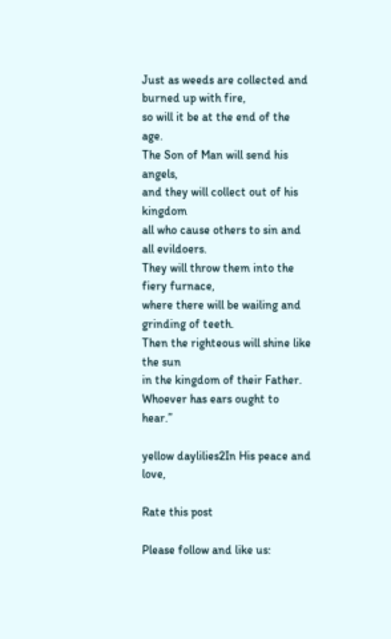Just as weeds are collected and burned up with fire,
so will it be at the end of the age.
The Son of Man will send his angels,
and they will collect out of his kingdom
all who cause others to sin and all evildoers.
They will throw them into the fiery furnace,
where there will be wailing and grinding of teeth.
Then the righteous will shine like the sun
in the kingdom of their Father.
Whoever has ears ought to hear.”

yellow daylilies2In His peace and love,

Rate this post

Please follow and like us: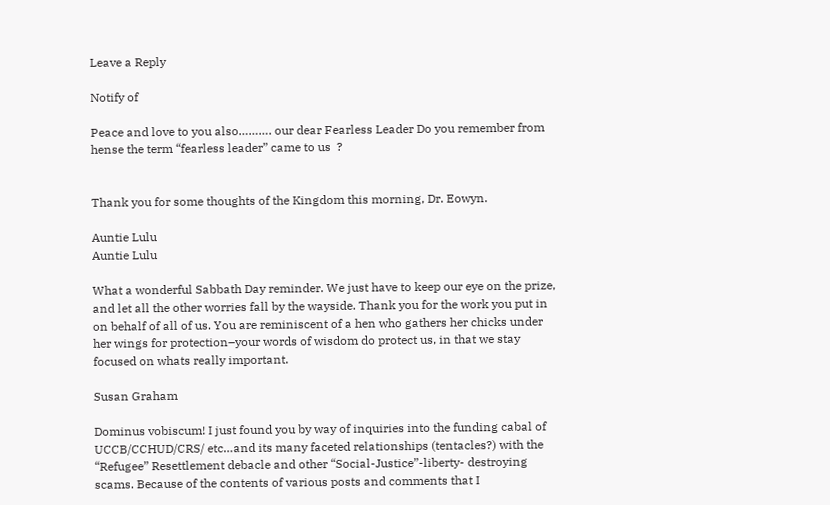Leave a Reply

Notify of

Peace and love to you also………. our dear Fearless Leader Do you remember from hense the term “fearless leader” came to us  ?


Thank you for some thoughts of the Kingdom this morning, Dr. Eowyn.

Auntie Lulu
Auntie Lulu

What a wonderful Sabbath Day reminder. We just have to keep our eye on the prize, and let all the other worries fall by the wayside. Thank you for the work you put in on behalf of all of us. You are reminiscent of a hen who gathers her chicks under her wings for protection–your words of wisdom do protect us, in that we stay focused on whats really important.

Susan Graham

Dominus vobiscum! I just found you by way of inquiries into the funding cabal of UCCB/CCHUD/CRS/ etc…and its many faceted relationships (tentacles?) with the “Refugee” Resettlement debacle and other “Social-Justice”-liberty- destroying scams. Because of the contents of various posts and comments that I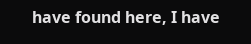have found here, I have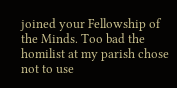joined your Fellowship of the Minds. Too bad the homilist at my parish chose not to use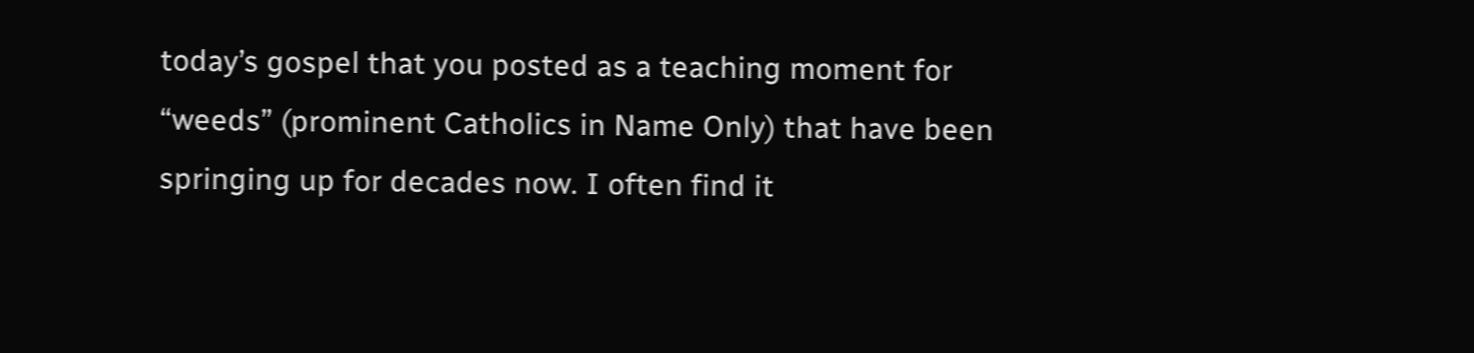today’s gospel that you posted as a teaching moment for “weeds” (prominent Catholics in Name Only) that have been springing up for decades now. I often find it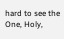hard to see the One, Holy,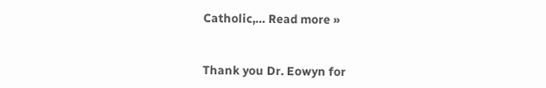Catholic,… Read more »


Thank you Dr. Eowyn for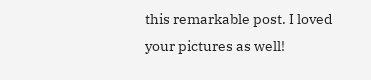this remarkable post. I loved your pictures as well!